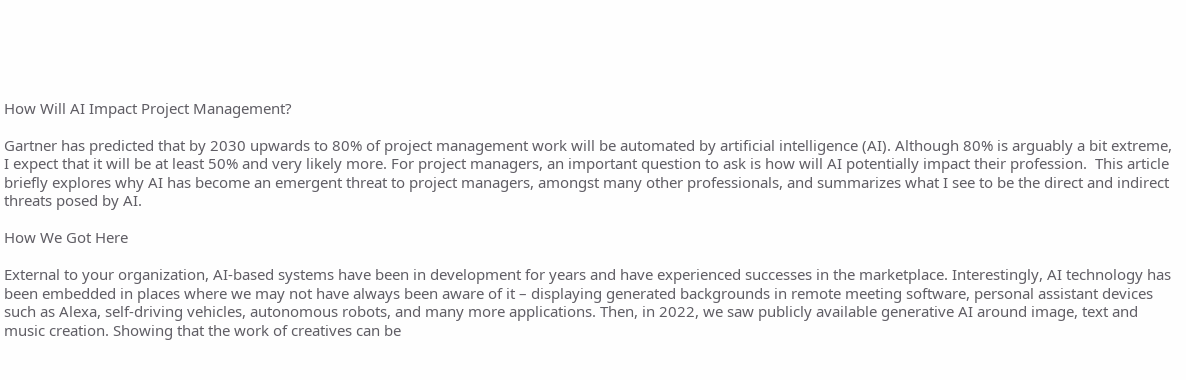How Will AI Impact Project Management?

Gartner has predicted that by 2030 upwards to 80% of project management work will be automated by artificial intelligence (AI). Although 80% is arguably a bit extreme, I expect that it will be at least 50% and very likely more. For project managers, an important question to ask is how will AI potentially impact their profession.  This article briefly explores why AI has become an emergent threat to project managers, amongst many other professionals, and summarizes what I see to be the direct and indirect threats posed by AI.

How We Got Here

External to your organization, AI-based systems have been in development for years and have experienced successes in the marketplace. Interestingly, AI technology has been embedded in places where we may not have always been aware of it – displaying generated backgrounds in remote meeting software, personal assistant devices such as Alexa, self-driving vehicles, autonomous robots, and many more applications. Then, in 2022, we saw publicly available generative AI around image, text and music creation. Showing that the work of creatives can be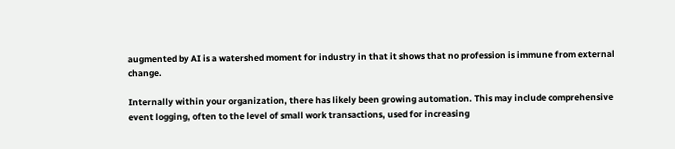augmented by AI is a watershed moment for industry in that it shows that no profession is immune from external change.

Internally within your organization, there has likely been growing automation. This may include comprehensive event logging, often to the level of small work transactions, used for increasing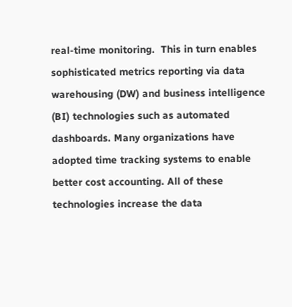real-time monitoring.  This in turn enables sophisticated metrics reporting via data warehousing (DW) and business intelligence (BI) technologies such as automated dashboards. Many organizations have adopted time tracking systems to enable better cost accounting. All of these technologies increase the data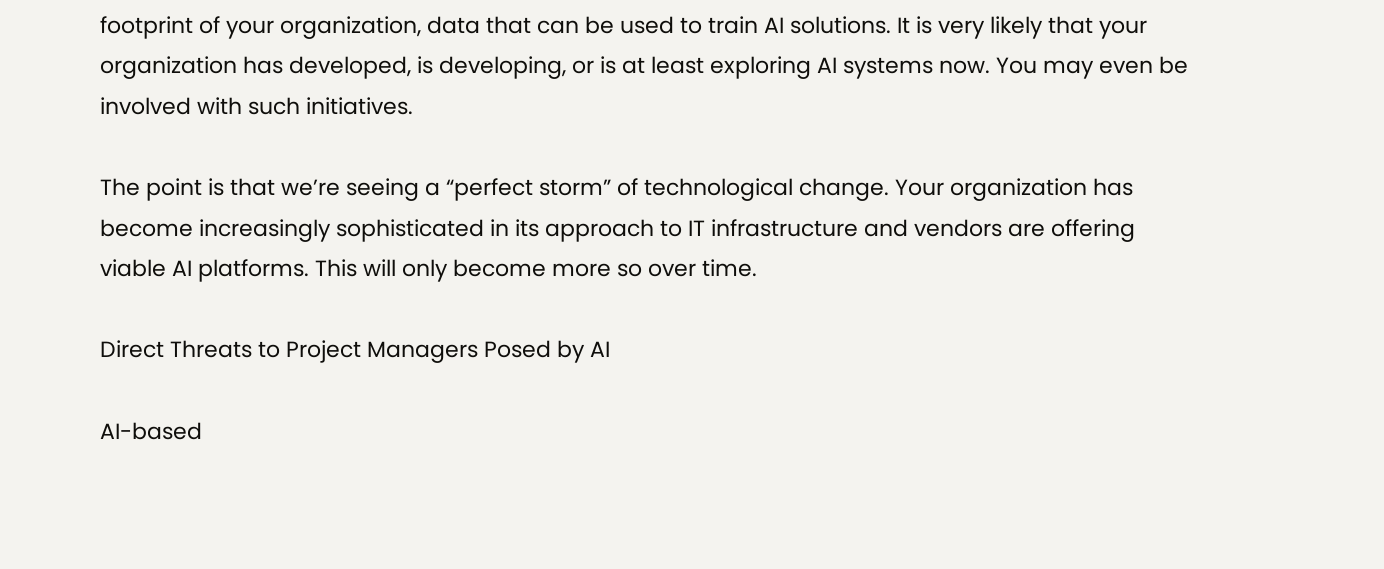footprint of your organization, data that can be used to train AI solutions. It is very likely that your organization has developed, is developing, or is at least exploring AI systems now. You may even be involved with such initiatives.

The point is that we’re seeing a “perfect storm” of technological change. Your organization has become increasingly sophisticated in its approach to IT infrastructure and vendors are offering viable AI platforms. This will only become more so over time.

Direct Threats to Project Managers Posed by AI

AI-based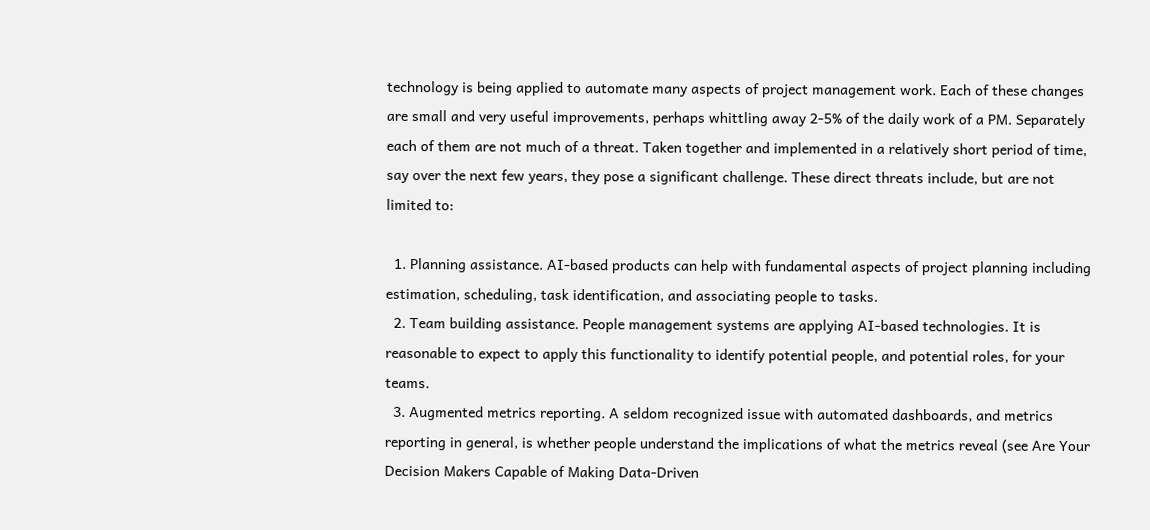technology is being applied to automate many aspects of project management work. Each of these changes are small and very useful improvements, perhaps whittling away 2-5% of the daily work of a PM. Separately each of them are not much of a threat. Taken together and implemented in a relatively short period of time, say over the next few years, they pose a significant challenge. These direct threats include, but are not limited to:

  1. Planning assistance. AI-based products can help with fundamental aspects of project planning including estimation, scheduling, task identification, and associating people to tasks.
  2. Team building assistance. People management systems are applying AI-based technologies. It is reasonable to expect to apply this functionality to identify potential people, and potential roles, for your teams.
  3. Augmented metrics reporting. A seldom recognized issue with automated dashboards, and metrics reporting in general, is whether people understand the implications of what the metrics reveal (see Are Your Decision Makers Capable of Making Data-Driven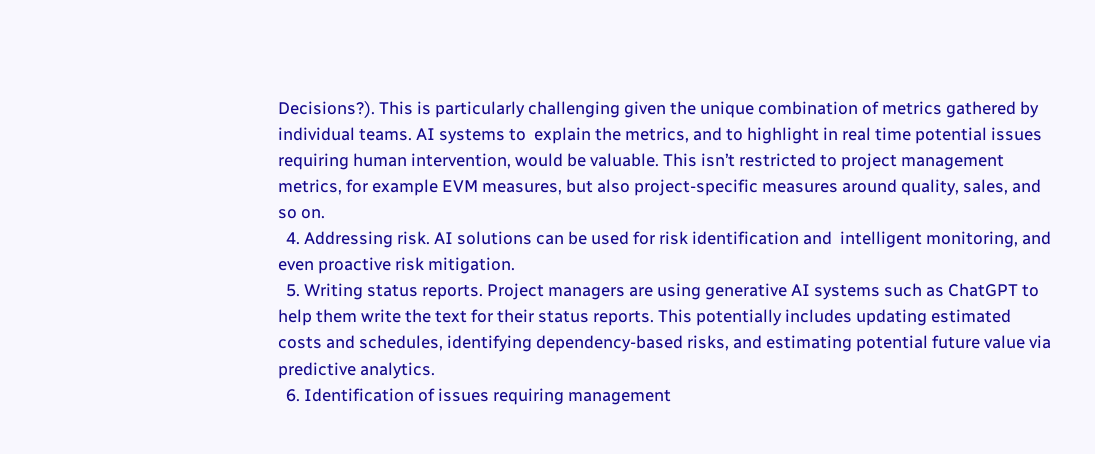Decisions?). This is particularly challenging given the unique combination of metrics gathered by individual teams. AI systems to  explain the metrics, and to highlight in real time potential issues requiring human intervention, would be valuable. This isn’t restricted to project management metrics, for example EVM measures, but also project-specific measures around quality, sales, and so on.
  4. Addressing risk. AI solutions can be used for risk identification and  intelligent monitoring, and even proactive risk mitigation.
  5. Writing status reports. Project managers are using generative AI systems such as ChatGPT to help them write the text for their status reports. This potentially includes updating estimated costs and schedules, identifying dependency-based risks, and estimating potential future value via predictive analytics.
  6. Identification of issues requiring management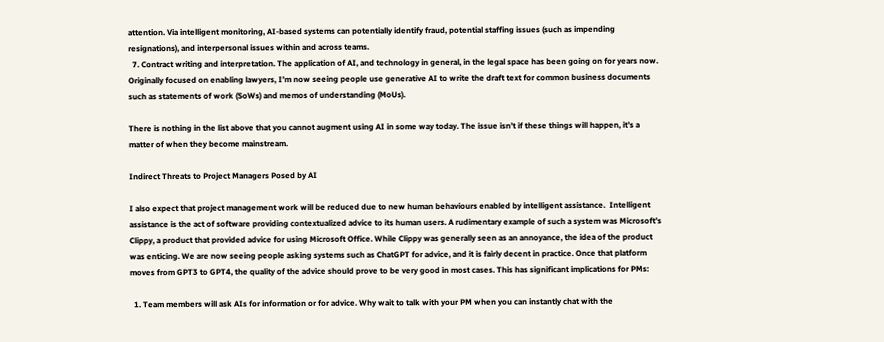attention. Via intelligent monitoring, AI-based systems can potentially identify fraud, potential staffing issues (such as impending resignations), and interpersonal issues within and across teams.
  7. Contract writing and interpretation. The application of AI, and technology in general, in the legal space has been going on for years now. Originally focused on enabling lawyers, I’m now seeing people use generative AI to write the draft text for common business documents such as statements of work (SoWs) and memos of understanding (MoUs).

There is nothing in the list above that you cannot augment using AI in some way today. The issue isn’t if these things will happen, it’s a matter of when they become mainstream.

Indirect Threats to Project Managers Posed by AI

I also expect that project management work will be reduced due to new human behaviours enabled by intelligent assistance.  Intelligent assistance is the act of software providing contextualized advice to its human users. A rudimentary example of such a system was Microsoft’s Clippy, a product that provided advice for using Microsoft Office. While Clippy was generally seen as an annoyance, the idea of the product was enticing. We are now seeing people asking systems such as ChatGPT for advice, and it is fairly decent in practice. Once that platform moves from GPT3 to GPT4, the quality of the advice should prove to be very good in most cases. This has significant implications for PMs:

  1. Team members will ask AIs for information or for advice. Why wait to talk with your PM when you can instantly chat with the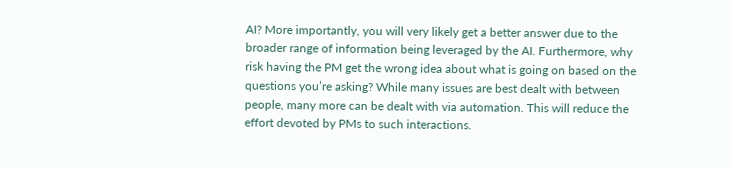AI? More importantly, you will very likely get a better answer due to the broader range of information being leveraged by the AI. Furthermore, why risk having the PM get the wrong idea about what is going on based on the questions you’re asking? While many issues are best dealt with between people, many more can be dealt with via automation. This will reduce the effort devoted by PMs to such interactions.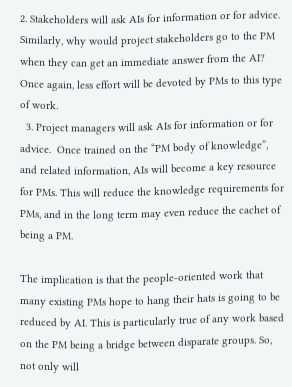2. Stakeholders will ask AIs for information or for advice. Similarly, why would project stakeholders go to the PM when they can get an immediate answer from the AI?  Once again, less effort will be devoted by PMs to this type of work.
  3. Project managers will ask AIs for information or for advice.  Once trained on the “PM body of knowledge”, and related information, AIs will become a key resource for PMs. This will reduce the knowledge requirements for PMs, and in the long term may even reduce the cachet of being a PM.

The implication is that the people-oriented work that many existing PMs hope to hang their hats is going to be reduced by AI. This is particularly true of any work based on the PM being a bridge between disparate groups. So, not only will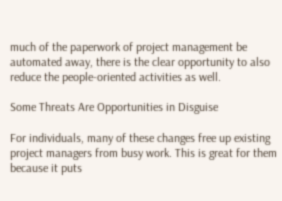much of the paperwork of project management be automated away, there is the clear opportunity to also reduce the people-oriented activities as well.

Some Threats Are Opportunities in Disguise

For individuals, many of these changes free up existing project managers from busy work. This is great for them because it puts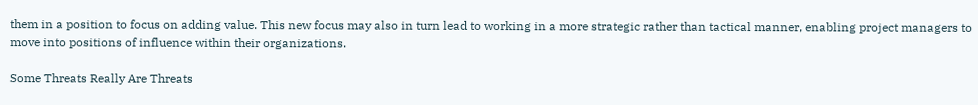them in a position to focus on adding value. This new focus may also in turn lead to working in a more strategic rather than tactical manner, enabling project managers to move into positions of influence within their organizations.

Some Threats Really Are Threats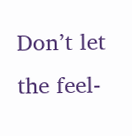Don’t let the feel-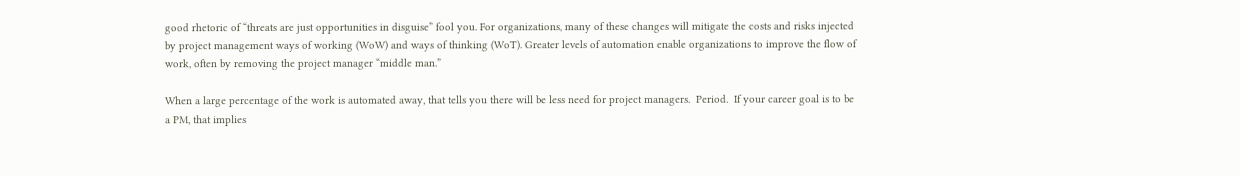good rhetoric of “threats are just opportunities in disguise” fool you. For organizations, many of these changes will mitigate the costs and risks injected by project management ways of working (WoW) and ways of thinking (WoT). Greater levels of automation enable organizations to improve the flow of work, often by removing the project manager “middle man.”

When a large percentage of the work is automated away, that tells you there will be less need for project managers.  Period.  If your career goal is to be a PM, that implies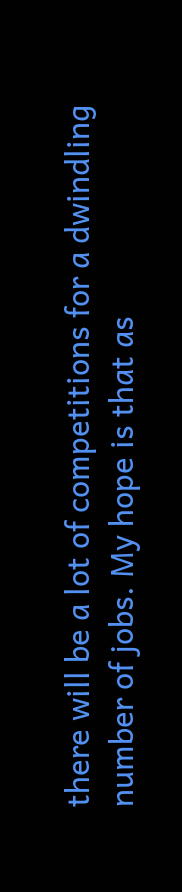there will be a lot of competitions for a dwindling number of jobs. My hope is that as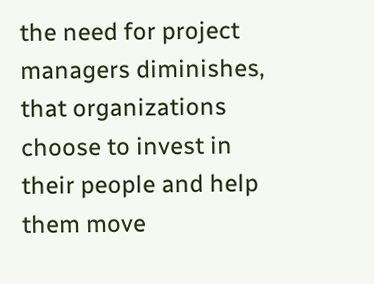the need for project managers diminishes, that organizations choose to invest in their people and help them move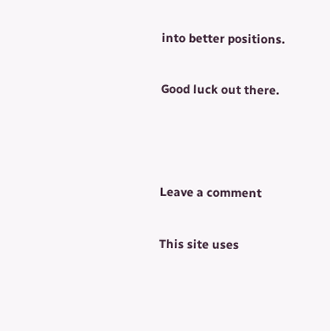into better positions.

Good luck out there.



Leave a comment

This site uses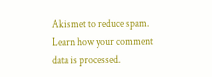Akismet to reduce spam. Learn how your comment data is processed.